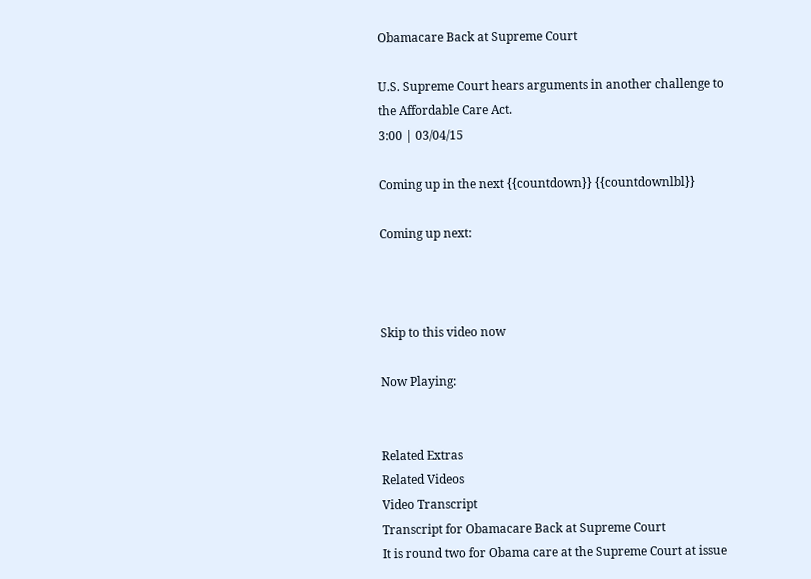Obamacare Back at Supreme Court

U.S. Supreme Court hears arguments in another challenge to the Affordable Care Act.
3:00 | 03/04/15

Coming up in the next {{countdown}} {{countdownlbl}}

Coming up next:



Skip to this video now

Now Playing:


Related Extras
Related Videos
Video Transcript
Transcript for Obamacare Back at Supreme Court
It is round two for Obama care at the Supreme Court at issue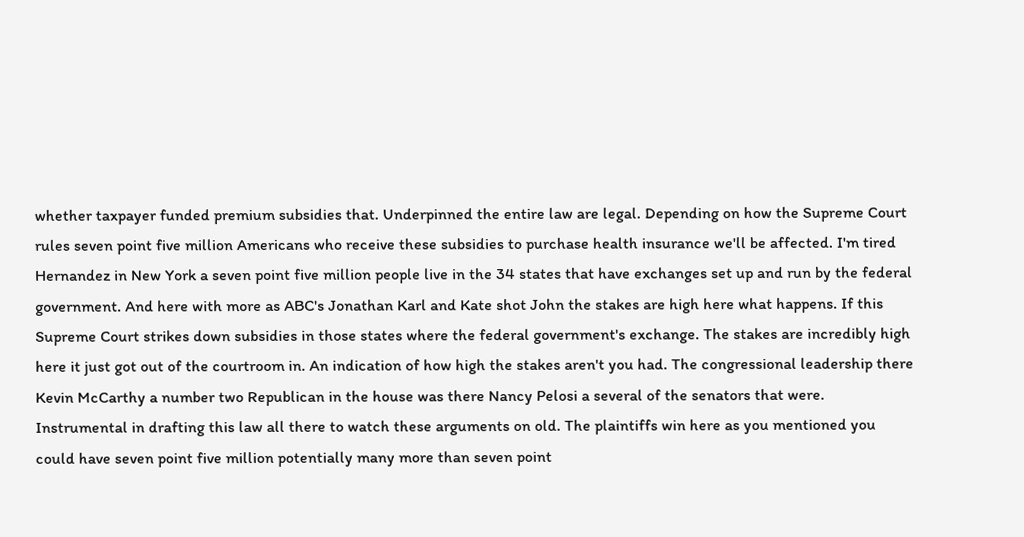whether taxpayer funded premium subsidies that. Underpinned the entire law are legal. Depending on how the Supreme Court rules seven point five million Americans who receive these subsidies to purchase health insurance we'll be affected. I'm tired Hernandez in New York a seven point five million people live in the 34 states that have exchanges set up and run by the federal government. And here with more as ABC's Jonathan Karl and Kate shot John the stakes are high here what happens. If this Supreme Court strikes down subsidies in those states where the federal government's exchange. The stakes are incredibly high here it just got out of the courtroom in. An indication of how high the stakes aren't you had. The congressional leadership there Kevin McCarthy a number two Republican in the house was there Nancy Pelosi a several of the senators that were. Instrumental in drafting this law all there to watch these arguments on old. The plaintiffs win here as you mentioned you could have seven point five million potentially many more than seven point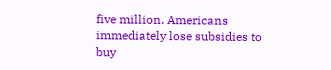five million. Americans immediately lose subsidies to buy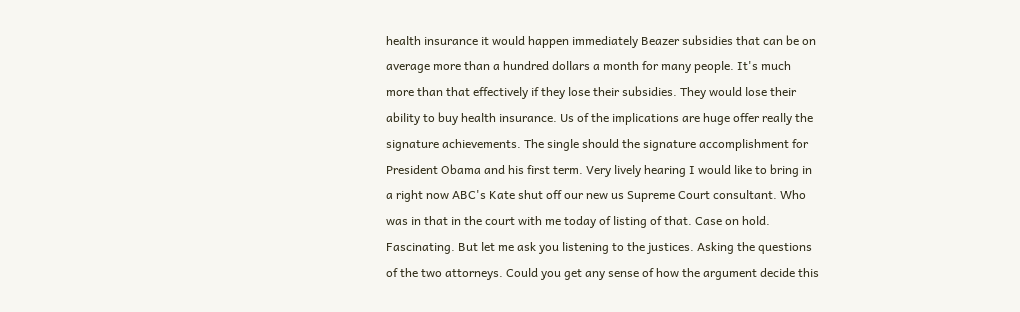health insurance it would happen immediately Beazer subsidies that can be on average more than a hundred dollars a month for many people. It's much more than that effectively if they lose their subsidies. They would lose their ability to buy health insurance. Us of the implications are huge offer really the signature achievements. The single should the signature accomplishment for President Obama and his first term. Very lively hearing I would like to bring in a right now ABC's Kate shut off our new us Supreme Court consultant. Who was in that in the court with me today of listing of that. Case on hold. Fascinating. But let me ask you listening to the justices. Asking the questions of the two attorneys. Could you get any sense of how the argument decide this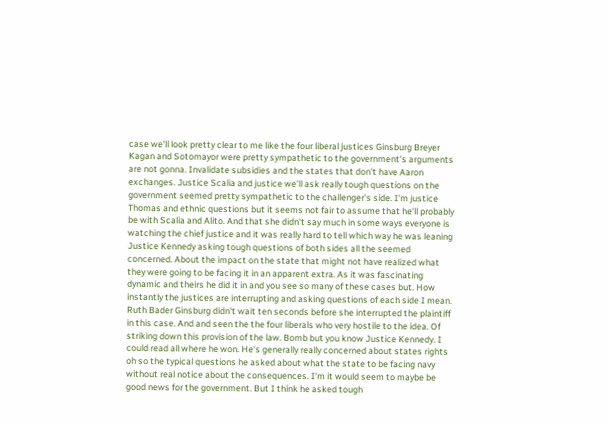case we'll look pretty clear to me like the four liberal justices Ginsburg Breyer Kagan and Sotomayor were pretty sympathetic to the government's arguments are not gonna. Invalidate subsidies and the states that don't have Aaron exchanges. Justice Scalia and justice we'll ask really tough questions on the government seemed pretty sympathetic to the challenger's side. I'm justice Thomas and ethnic questions but it seems not fair to assume that he'll probably be with Scalia and Alito. And that she didn't say much in some ways everyone is watching the chief justice and it was really hard to tell which way he was leaning Justice Kennedy asking tough questions of both sides all the seemed concerned. About the impact on the state that might not have realized what they were going to be facing it in an apparent extra. As it was fascinating dynamic and theirs he did it in and you see so many of these cases but. How instantly the justices are interrupting and asking questions of each side I mean. Ruth Bader Ginsburg didn't wait ten seconds before she interrupted the plaintiff in this case. And and seen the the four liberals who very hostile to the idea. Of striking down this provision of the law. Bomb but you know Justice Kennedy. I could read all where he won. He's generally really concerned about states rights oh so the typical questions he asked about what the state to be facing navy without real notice about the consequences. I'm it would seem to maybe be good news for the government. But I think he asked tough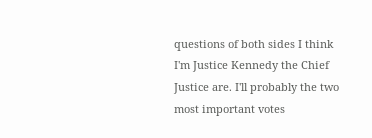questions of both sides I think I'm Justice Kennedy the Chief Justice are. I'll probably the two most important votes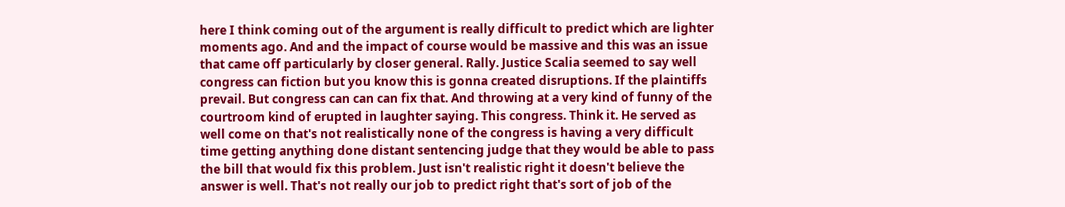here I think coming out of the argument is really difficult to predict which are lighter moments ago. And and the impact of course would be massive and this was an issue that came off particularly by closer general. Rally. Justice Scalia seemed to say well congress can fiction but you know this is gonna created disruptions. If the plaintiffs prevail. But congress can can can fix that. And throwing at a very kind of funny of the courtroom kind of erupted in laughter saying. This congress. Think it. He served as well come on that's not realistically none of the congress is having a very difficult time getting anything done distant sentencing judge that they would be able to pass the bill that would fix this problem. Just isn't realistic right it doesn't believe the answer is well. That's not really our job to predict right that's sort of job of the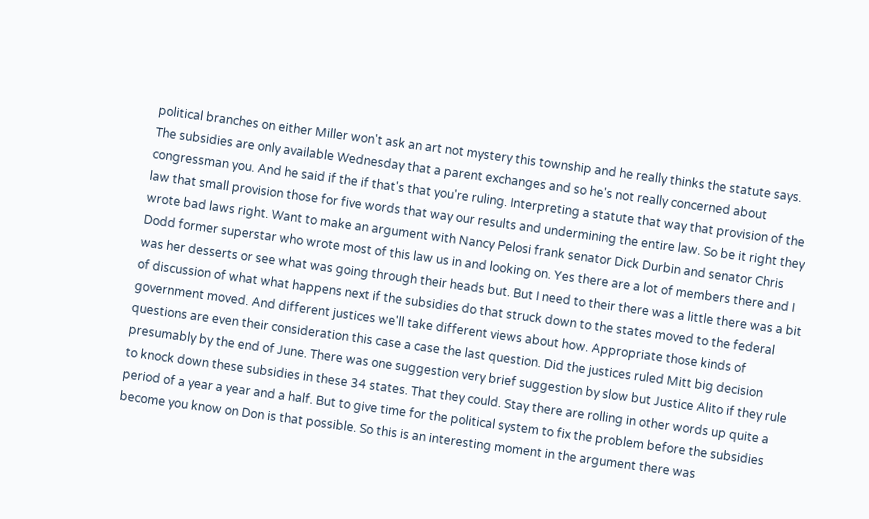political branches on either Miller won't ask an art not mystery this township and he really thinks the statute says. The subsidies are only available Wednesday that a parent exchanges and so he's not really concerned about congressman you. And he said if the if that's that you're ruling. Interpreting a statute that way that provision of the law that small provision those for five words that way our results and undermining the entire law. So be it right they wrote bad laws right. Want to make an argument with Nancy Pelosi frank senator Dick Durbin and senator Chris Dodd former superstar who wrote most of this law us in and looking on. Yes there are a lot of members there and I was her desserts or see what was going through their heads but. But I need to their there was a little there was a bit of discussion of what what happens next if the subsidies do that struck down to the states moved to the federal government moved. And different justices we'll take different views about how. Appropriate those kinds of questions are even their consideration this case a case the last question. Did the justices ruled Mitt big decision presumably by the end of June. There was one suggestion very brief suggestion by slow but Justice Alito if they rule to knock down these subsidies in these 34 states. That they could. Stay there are rolling in other words up quite a period of a year a year and a half. But to give time for the political system to fix the problem before the subsidies become you know on Don is that possible. So this is an interesting moment in the argument there was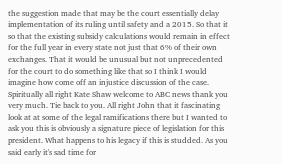the suggestion made that may be the court essentially delay implementation of its ruling until safety and a 2015. So that it so that the existing subsidy calculations would remain in effect for the full year in every state not just that 6% of their own exchanges. That it would be unusual but not unprecedented for the court to do something like that so I think I would imagine how come off an injustice discussion of the case. Spiritually all right Kate Shaw welcome to ABC news thank you very much. Tie back to you. All right John that it fascinating look at at some of the legal ramifications there but I wanted to ask you this is obviously a signature piece of legislation for this president. What happens to his legacy if this is studded. As you said early it's sad time for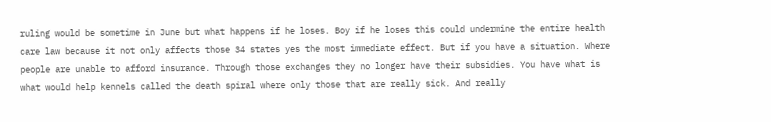ruling would be sometime in June but what happens if he loses. Boy if he loses this could undermine the entire health care law because it not only affects those 34 states yes the most immediate effect. But if you have a situation. Where people are unable to afford insurance. Through those exchanges they no longer have their subsidies. You have what is what would help kennels called the death spiral where only those that are really sick. And really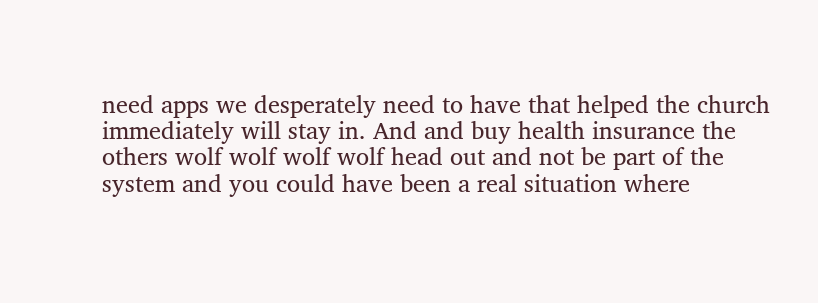need apps we desperately need to have that helped the church immediately will stay in. And and buy health insurance the others wolf wolf wolf wolf head out and not be part of the system and you could have been a real situation where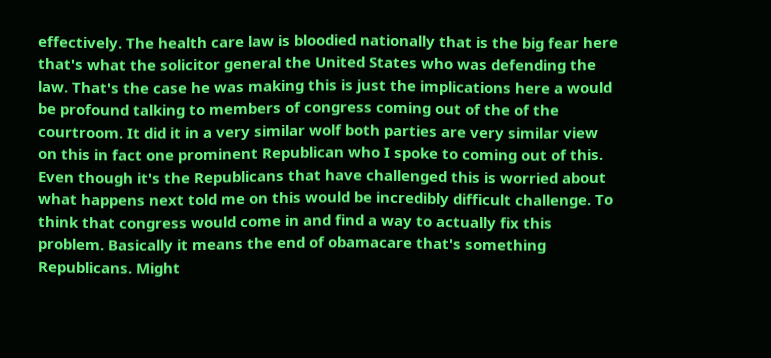effectively. The health care law is bloodied nationally that is the big fear here that's what the solicitor general the United States who was defending the law. That's the case he was making this is just the implications here a would be profound talking to members of congress coming out of the of the courtroom. It did it in a very similar wolf both parties are very similar view on this in fact one prominent Republican who I spoke to coming out of this. Even though it's the Republicans that have challenged this is worried about what happens next told me on this would be incredibly difficult challenge. To think that congress would come in and find a way to actually fix this problem. Basically it means the end of obamacare that's something Republicans. Might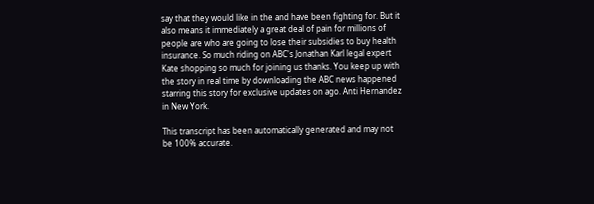say that they would like in the and have been fighting for. But it also means it immediately a great deal of pain for millions of people are who are going to lose their subsidies to buy health insurance. So much riding on ABC's Jonathan Karl legal expert Kate shopping so much for joining us thanks. You keep up with the story in real time by downloading the ABC news happened starring this story for exclusive updates on ago. Anti Hernandez in New York.

This transcript has been automatically generated and may not be 100% accurate.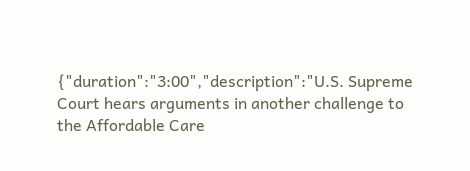{"duration":"3:00","description":"U.S. Supreme Court hears arguments in another challenge to the Affordable Care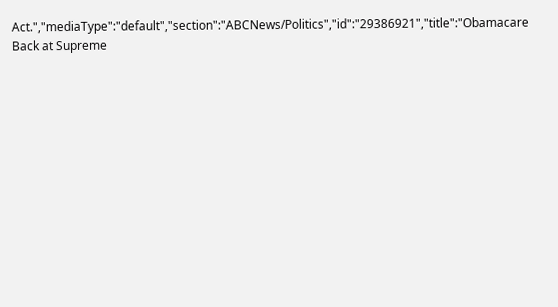Act.","mediaType":"default","section":"ABCNews/Politics","id":"29386921","title":"Obamacare Back at Supreme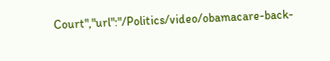Court","url":"/Politics/video/obamacare-back-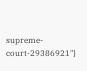supreme-court-29386921"}